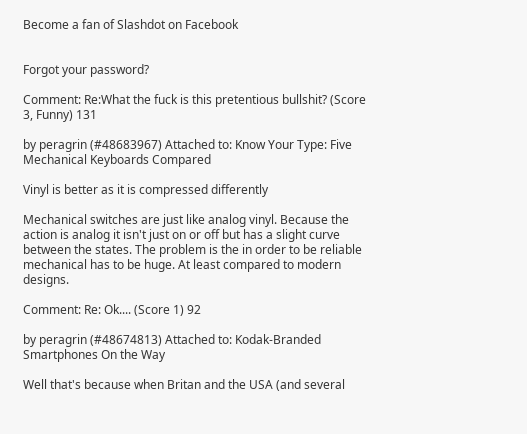Become a fan of Slashdot on Facebook


Forgot your password?

Comment: Re:What the fuck is this pretentious bullshit? (Score 3, Funny) 131

by peragrin (#48683967) Attached to: Know Your Type: Five Mechanical Keyboards Compared

Vinyl is better as it is compressed differently

Mechanical switches are just like analog vinyl. Because the action is analog it isn't just on or off but has a slight curve between the states. The problem is the in order to be reliable mechanical has to be huge. At least compared to modern designs.

Comment: Re: Ok.... (Score 1) 92

by peragrin (#48674813) Attached to: Kodak-Branded Smartphones On the Way

Well that's because when Britan and the USA (and several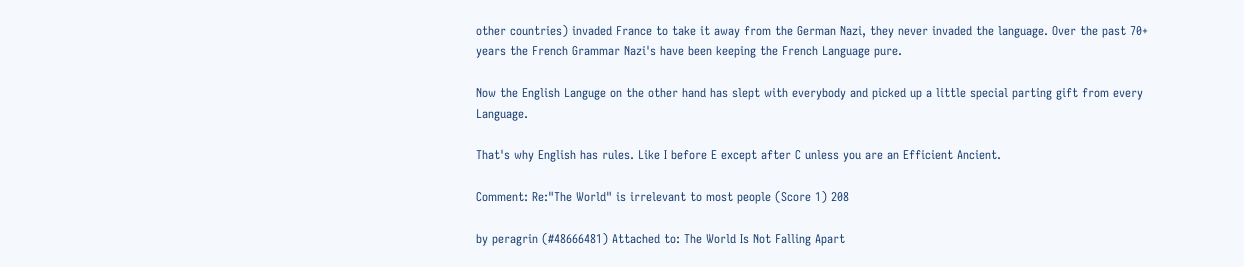other countries) invaded France to take it away from the German Nazi, they never invaded the language. Over the past 70+ years the French Grammar Nazi's have been keeping the French Language pure.

Now the English Languge on the other hand has slept with everybody and picked up a little special parting gift from every Language.

That's why English has rules. Like I before E except after C unless you are an Efficient Ancient.

Comment: Re:"The World" is irrelevant to most people (Score 1) 208

by peragrin (#48666481) Attached to: The World Is Not Falling Apart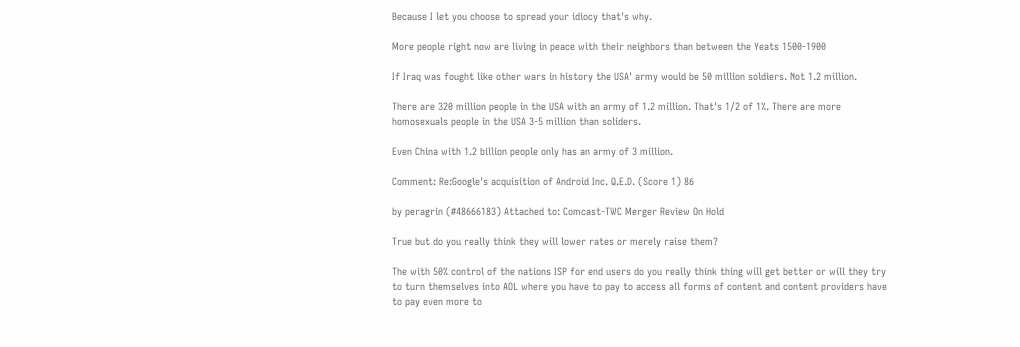Because I let you choose to spread your idiocy that's why.

More people right now are living in peace with their neighbors than between the Yeats 1500-1900

If Iraq was fought like other wars in history the USA' army would be 50 million soldiers. Not 1.2 million.

There are 320 million people in the USA with an army of 1.2 million. That's 1/2 of 1%. There are more homosexuals people in the USA 3-5 million than soliders.

Even China with 1.2 billion people only has an army of 3 million.

Comment: Re:Google's acquisition of Android Inc. Q.E.D. (Score 1) 86

by peragrin (#48666183) Attached to: Comcast-TWC Merger Review On Hold

True but do you really think they will lower rates or merely raise them?

The with 50% control of the nations ISP for end users do you really think thing will get better or will they try to turn themselves into AOL where you have to pay to access all forms of content and content providers have to pay even more to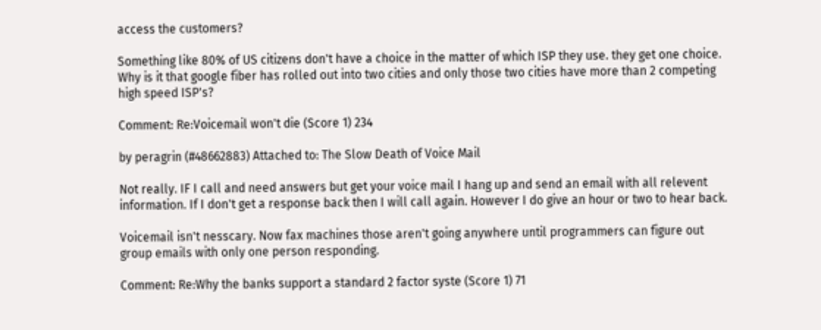access the customers?

Something like 80% of US citizens don't have a choice in the matter of which ISP they use. they get one choice. Why is it that google fiber has rolled out into two cities and only those two cities have more than 2 competing high speed ISP's?

Comment: Re:Voicemail won't die (Score 1) 234

by peragrin (#48662883) Attached to: The Slow Death of Voice Mail

Not really. IF I call and need answers but get your voice mail I hang up and send an email with all relevent information. If I don't get a response back then I will call again. However I do give an hour or two to hear back.

Voicemail isn't nesscary. Now fax machines those aren't going anywhere until programmers can figure out group emails with only one person responding.

Comment: Re:Why the banks support a standard 2 factor syste (Score 1) 71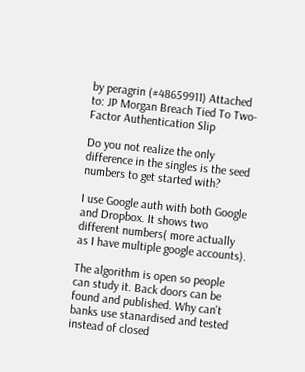by peragrin (#48659911) Attached to: JP Morgan Breach Tied To Two-Factor Authentication Slip

Do you not realize the only difference in the singles is the seed numbers to get started with?

I use Google auth with both Google and Dropbox. It shows two different numbers( more actually as I have multiple google accounts).

The algorithm is open so people can study it. Back doors can be found and published. Why can't banks use stanardised and tested instead of closed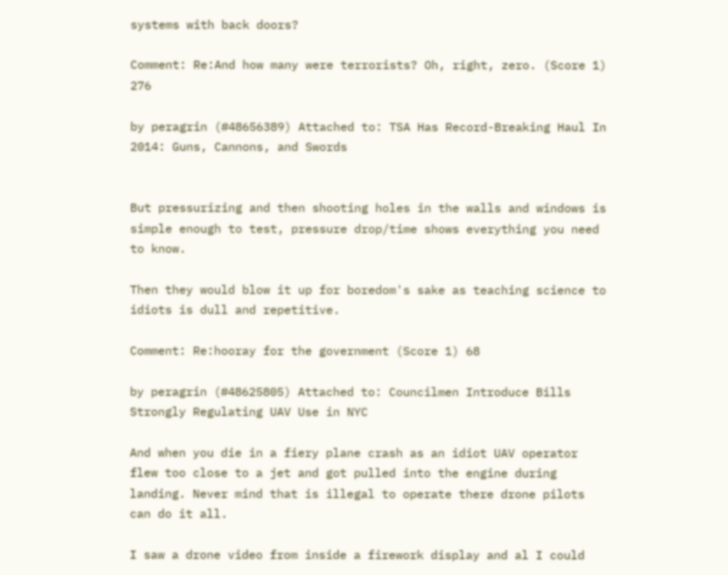systems with back doors?

Comment: Re:And how many were terrorists? Oh, right, zero. (Score 1) 276

by peragrin (#48656389) Attached to: TSA Has Record-Breaking Haul In 2014: Guns, Cannons, and Swords


But pressurizing and then shooting holes in the walls and windows is simple enough to test, pressure drop/time shows everything you need to know.

Then they would blow it up for boredom's sake as teaching science to idiots is dull and repetitive.

Comment: Re:hooray for the government (Score 1) 68

by peragrin (#48625805) Attached to: Councilmen Introduce Bills Strongly Regulating UAV Use in NYC

And when you die in a fiery plane crash as an idiot UAV operator flew too close to a jet and got pulled into the engine during landing. Never mind that is illegal to operate there drone pilots can do it all.

I saw a drone video from inside a firework display and al I could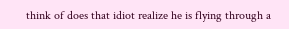think of does that idiot realize he is flying through a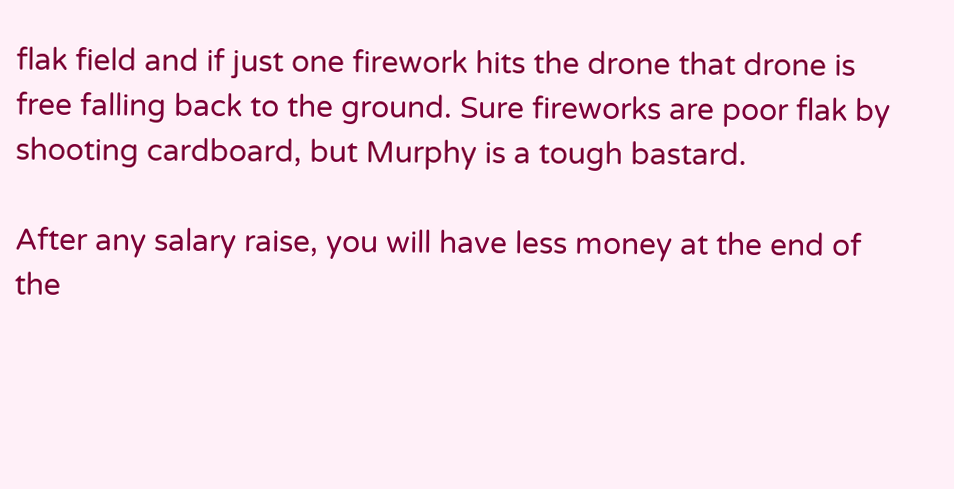flak field and if just one firework hits the drone that drone is free falling back to the ground. Sure fireworks are poor flak by shooting cardboard, but Murphy is a tough bastard.

After any salary raise, you will have less money at the end of the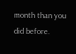month than you did before.